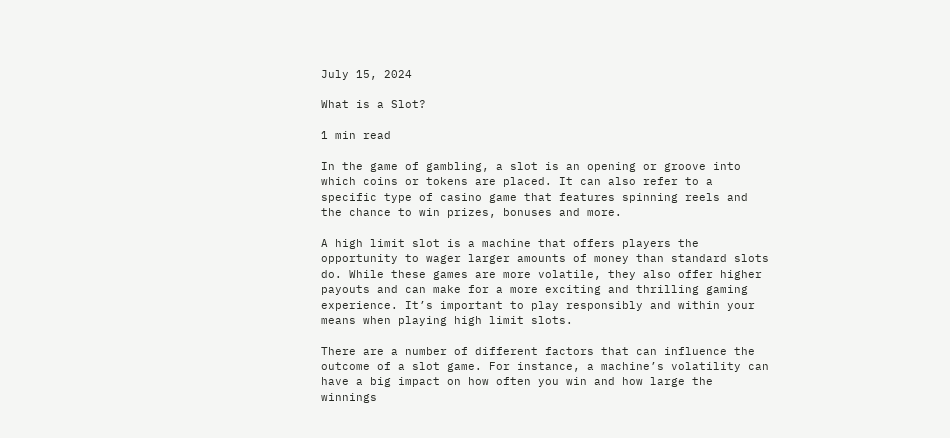July 15, 2024

What is a Slot?

1 min read

In the game of gambling, a slot is an opening or groove into which coins or tokens are placed. It can also refer to a specific type of casino game that features spinning reels and the chance to win prizes, bonuses and more.

A high limit slot is a machine that offers players the opportunity to wager larger amounts of money than standard slots do. While these games are more volatile, they also offer higher payouts and can make for a more exciting and thrilling gaming experience. It’s important to play responsibly and within your means when playing high limit slots.

There are a number of different factors that can influence the outcome of a slot game. For instance, a machine’s volatility can have a big impact on how often you win and how large the winnings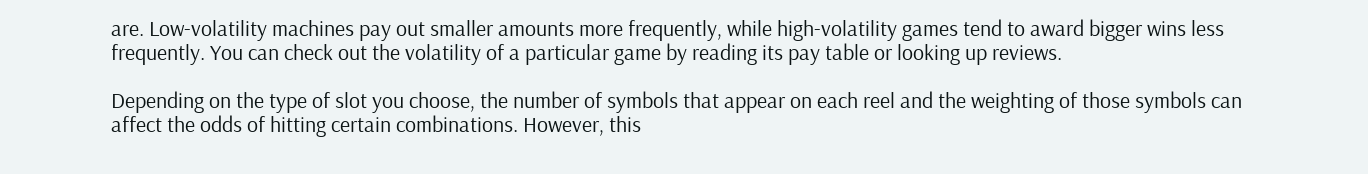are. Low-volatility machines pay out smaller amounts more frequently, while high-volatility games tend to award bigger wins less frequently. You can check out the volatility of a particular game by reading its pay table or looking up reviews.

Depending on the type of slot you choose, the number of symbols that appear on each reel and the weighting of those symbols can affect the odds of hitting certain combinations. However, this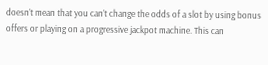doesn’t mean that you can’t change the odds of a slot by using bonus offers or playing on a progressive jackpot machine. This can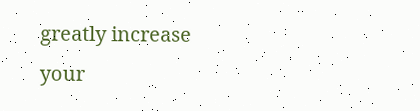greatly increase your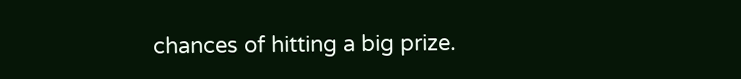chances of hitting a big prize.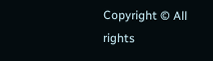Copyright © All rights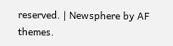reserved. | Newsphere by AF themes.